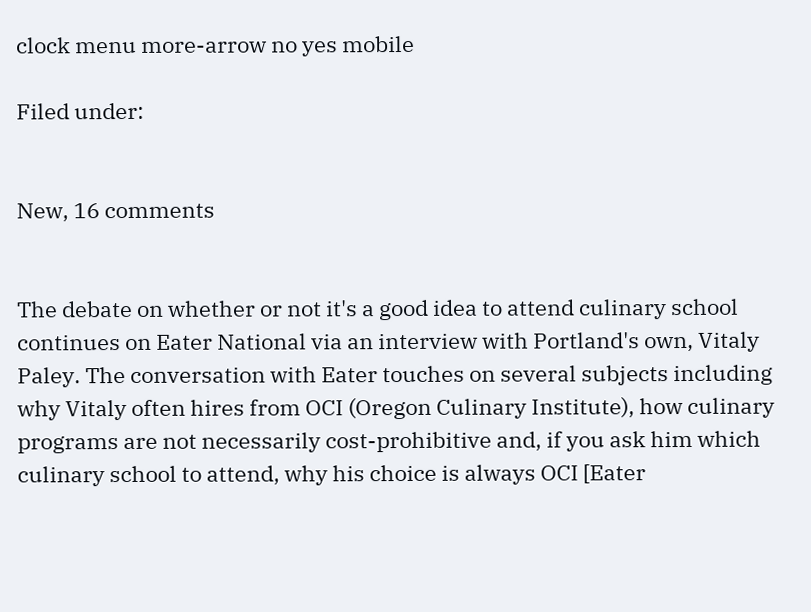clock menu more-arrow no yes mobile

Filed under:


New, 16 comments


The debate on whether or not it's a good idea to attend culinary school continues on Eater National via an interview with Portland's own, Vitaly Paley. The conversation with Eater touches on several subjects including why Vitaly often hires from OCI (Oregon Culinary Institute), how culinary programs are not necessarily cost-prohibitive and, if you ask him which culinary school to attend, why his choice is always OCI [Eater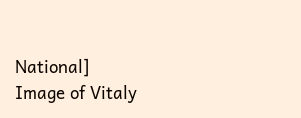National]
Image of Vitaly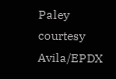Paley courtesy Avila/EPDX